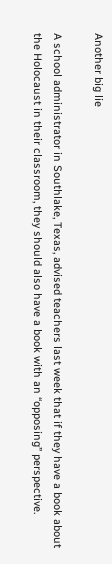Another big lie

A school administrator in Southlake, Texas, advised teachers last week that if they have a book about the Holocaust in their classroom, they should also have a book with an “opposing” perspective.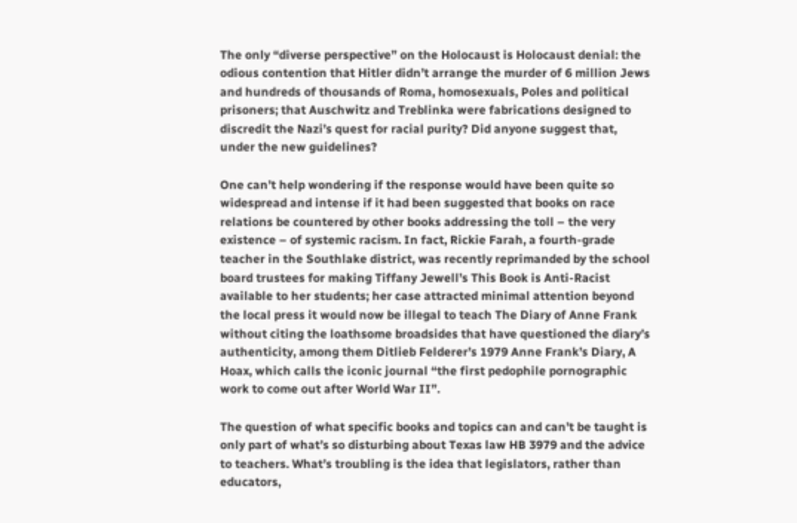The only “diverse perspective” on the Holocaust is Holocaust denial: the odious contention that Hitler didn’t arrange the murder of 6 million Jews and hundreds of thousands of Roma, homosexuals, Poles and political prisoners; that Auschwitz and Treblinka were fabrications designed to discredit the Nazi’s quest for racial purity? Did anyone suggest that, under the new guidelines?

One can’t help wondering if the response would have been quite so widespread and intense if it had been suggested that books on race relations be countered by other books addressing the toll – the very existence – of systemic racism. In fact, Rickie Farah, a fourth-grade teacher in the Southlake district, was recently reprimanded by the school board trustees for making Tiffany Jewell’s This Book is Anti-Racist available to her students; her case attracted minimal attention beyond the local press it would now be illegal to teach The Diary of Anne Frank without citing the loathsome broadsides that have questioned the diary’s authenticity, among them Ditlieb Felderer’s 1979 Anne Frank’s Diary, A Hoax, which calls the iconic journal “the first pedophile pornographic work to come out after World War II”.

The question of what specific books and topics can and can’t be taught is only part of what’s so disturbing about Texas law HB 3979 and the advice to teachers. What’s troubling is the idea that legislators, rather than educators,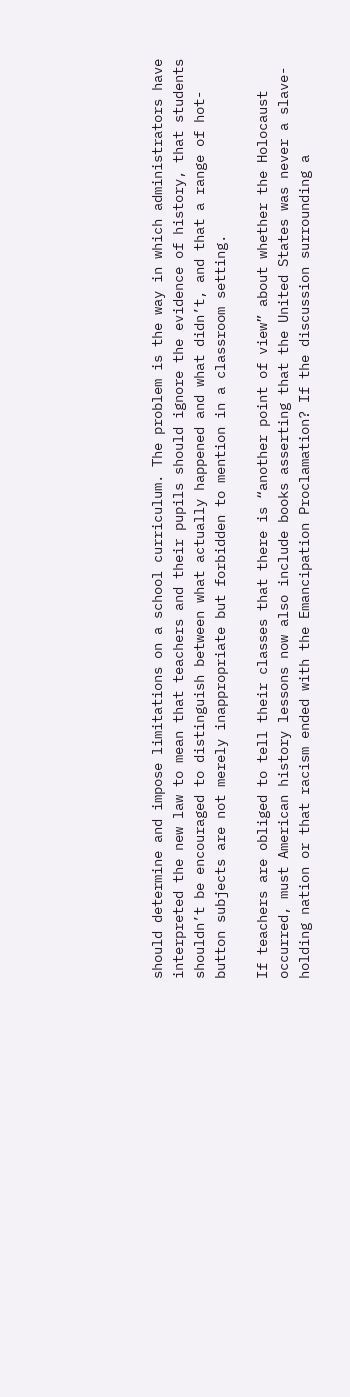should determine and impose limitations on a school curriculum. The problem is the way in which administrators have interpreted the new law to mean that teachers and their pupils should ignore the evidence of history, that students shouldn’t be encouraged to distinguish between what actually happened and what didn’t, and that a range of hot-button subjects are not merely inappropriate but forbidden to mention in a classroom setting.

If teachers are obliged to tell their classes that there is “another point of view” about whether the Holocaust occurred, must American history lessons now also include books asserting that the United States was never a slave-holding nation or that racism ended with the Emancipation Proclamation? If the discussion surrounding a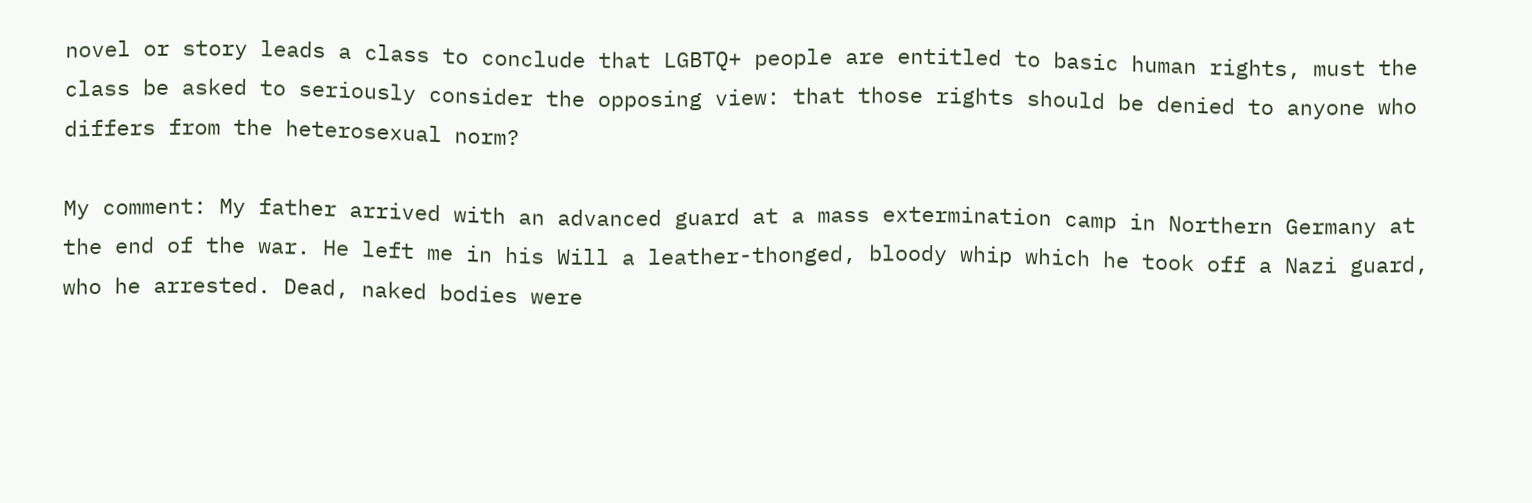novel or story leads a class to conclude that LGBTQ+ people are entitled to basic human rights, must the class be asked to seriously consider the opposing view: that those rights should be denied to anyone who differs from the heterosexual norm?

My comment: My father arrived with an advanced guard at a mass extermination camp in Northern Germany at the end of the war. He left me in his Will a leather-thonged, bloody whip which he took off a Nazi guard, who he arrested. Dead, naked bodies were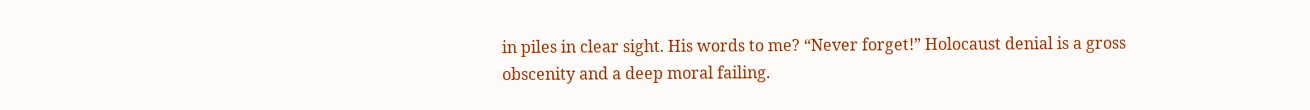in piles in clear sight. His words to me? “Never forget!” Holocaust denial is a gross obscenity and a deep moral failing.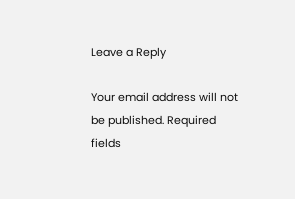Leave a Reply

Your email address will not be published. Required fields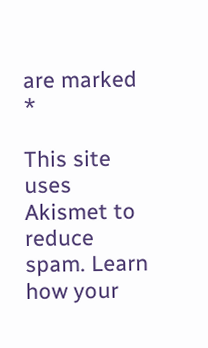are marked *

This site uses Akismet to reduce spam. Learn how your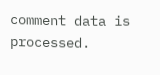comment data is processed.